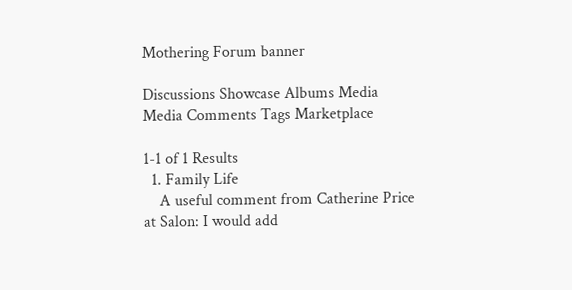Mothering Forum banner

Discussions Showcase Albums Media Media Comments Tags Marketplace

1-1 of 1 Results
  1. Family Life
    A useful comment from Catherine Price at Salon: I would add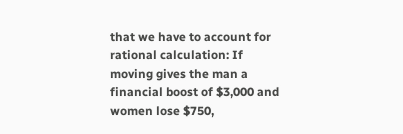that we have to account for rational calculation: If moving gives the man a financial boost of $3,000 and women lose $750,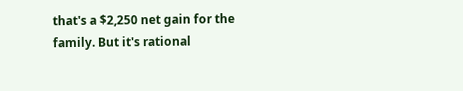that's a $2,250 net gain for the family. But it's rational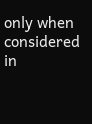only when considered in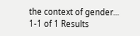the context of gender...
1-1 of 1 Results